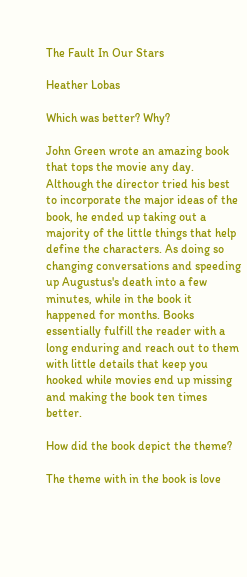The Fault In Our Stars

Heather Lobas

Which was better? Why?

John Green wrote an amazing book that tops the movie any day. Although the director tried his best to incorporate the major ideas of the book, he ended up taking out a majority of the little things that help define the characters. As doing so changing conversations and speeding up Augustus's death into a few minutes, while in the book it happened for months. Books essentially fulfill the reader with a long enduring and reach out to them with little details that keep you hooked while movies end up missing and making the book ten times better.

How did the book depict the theme?

The theme with in the book is love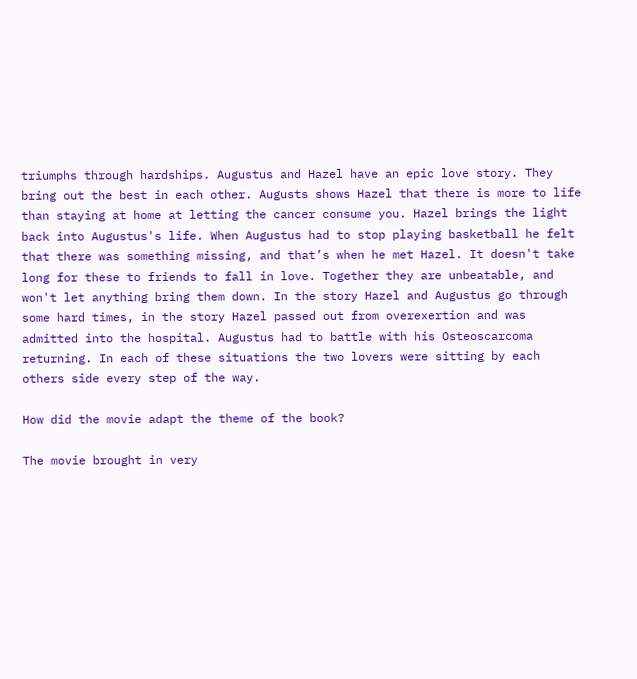triumphs through hardships. Augustus and Hazel have an epic love story. They bring out the best in each other. Augusts shows Hazel that there is more to life than staying at home at letting the cancer consume you. Hazel brings the light back into Augustus's life. When Augustus had to stop playing basketball he felt that there was something missing, and that’s when he met Hazel. It doesn't take long for these to friends to fall in love. Together they are unbeatable, and won't let anything bring them down. In the story Hazel and Augustus go through some hard times, in the story Hazel passed out from overexertion and was admitted into the hospital. Augustus had to battle with his Osteoscarcoma returning. In each of these situations the two lovers were sitting by each others side every step of the way.

How did the movie adapt the theme of the book?

The movie brought in very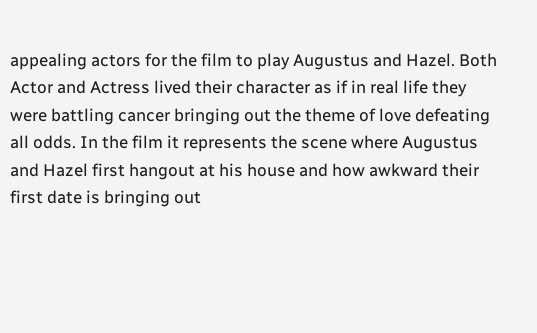appealing actors for the film to play Augustus and Hazel. Both Actor and Actress lived their character as if in real life they were battling cancer bringing out the theme of love defeating all odds. In the film it represents the scene where Augustus and Hazel first hangout at his house and how awkward their first date is bringing out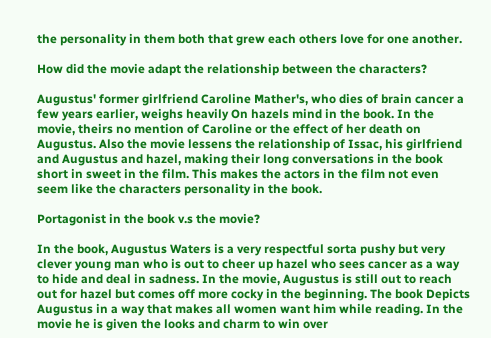the personality in them both that grew each others love for one another.

How did the movie adapt the relationship between the characters?

Augustus' former girlfriend Caroline Mather's, who dies of brain cancer a few years earlier, weighs heavily On hazels mind in the book. In the movie, theirs no mention of Caroline or the effect of her death on Augustus. Also the movie lessens the relationship of Issac, his girlfriend and Augustus and hazel, making their long conversations in the book short in sweet in the film. This makes the actors in the film not even seem like the characters personality in the book.

Portagonist in the book v.s the movie?

In the book, Augustus Waters is a very respectful sorta pushy but very clever young man who is out to cheer up hazel who sees cancer as a way to hide and deal in sadness. In the movie, Augustus is still out to reach out for hazel but comes off more cocky in the beginning. The book Depicts Augustus in a way that makes all women want him while reading. In the movie he is given the looks and charm to win over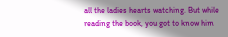all the ladies hearts watching. But while reading the book, you got to know him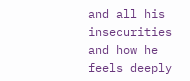and all his insecurities and how he feels deeply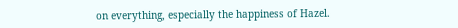on everything, especially the happiness of Hazel.